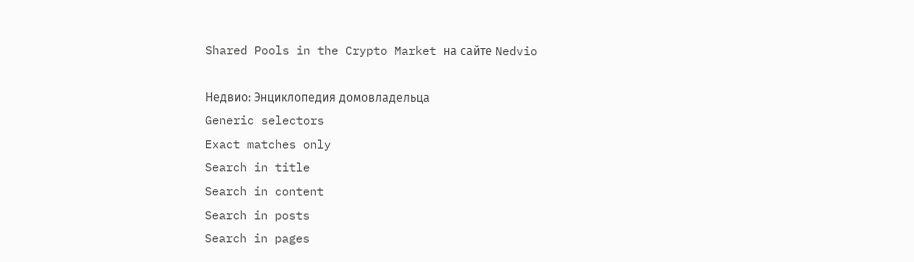Shared Pools in the Crypto Market на сайте Nedvio

Недвио: Энциклопедия домовладельца
Generic selectors
Exact matches only
Search in title
Search in content
Search in posts
Search in pages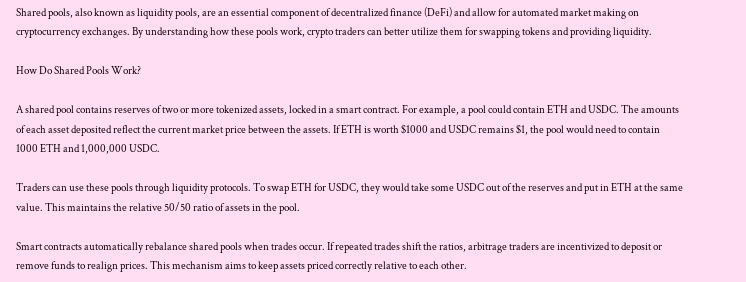Shared pools, also known as liquidity pools, are an essential component of decentralized finance (DeFi) and allow for automated market making on cryptocurrency exchanges. By understanding how these pools work, crypto traders can better utilize them for swapping tokens and providing liquidity.

How Do Shared Pools Work?

A shared pool contains reserves of two or more tokenized assets, locked in a smart contract. For example, a pool could contain ETH and USDC. The amounts of each asset deposited reflect the current market price between the assets. If ETH is worth $1000 and USDC remains $1, the pool would need to contain 1000 ETH and 1,000,000 USDC.

Traders can use these pools through liquidity protocols. To swap ETH for USDC, they would take some USDC out of the reserves and put in ETH at the same value. This maintains the relative 50/50 ratio of assets in the pool.

Smart contracts automatically rebalance shared pools when trades occur. If repeated trades shift the ratios, arbitrage traders are incentivized to deposit or remove funds to realign prices. This mechanism aims to keep assets priced correctly relative to each other.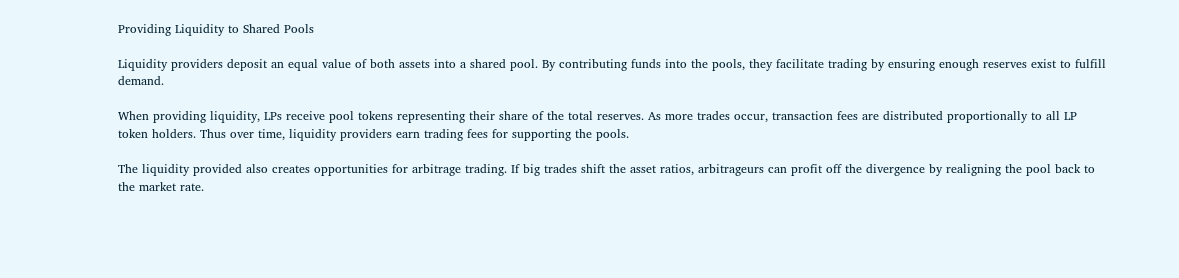Providing Liquidity to Shared Pools

Liquidity providers deposit an equal value of both assets into a shared pool. By contributing funds into the pools, they facilitate trading by ensuring enough reserves exist to fulfill demand.

When providing liquidity, LPs receive pool tokens representing their share of the total reserves. As more trades occur, transaction fees are distributed proportionally to all LP token holders. Thus over time, liquidity providers earn trading fees for supporting the pools.

The liquidity provided also creates opportunities for arbitrage trading. If big trades shift the asset ratios, arbitrageurs can profit off the divergence by realigning the pool back to the market rate.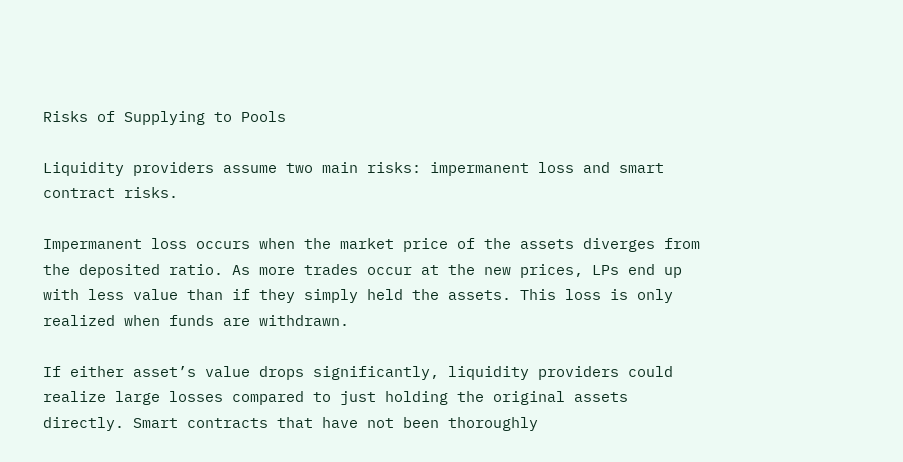Risks of Supplying to Pools

Liquidity providers assume two main risks: impermanent loss and smart contract risks.

Impermanent loss occurs when the market price of the assets diverges from the deposited ratio. As more trades occur at the new prices, LPs end up with less value than if they simply held the assets. This loss is only realized when funds are withdrawn.

If either asset’s value drops significantly, liquidity providers could realize large losses compared to just holding the original assets directly. Smart contracts that have not been thoroughly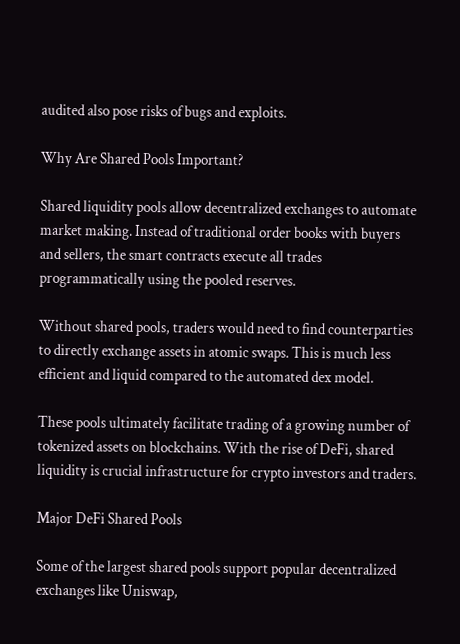audited also pose risks of bugs and exploits.

Why Are Shared Pools Important?

Shared liquidity pools allow decentralized exchanges to automate market making. Instead of traditional order books with buyers and sellers, the smart contracts execute all trades programmatically using the pooled reserves.

Without shared pools, traders would need to find counterparties to directly exchange assets in atomic swaps. This is much less efficient and liquid compared to the automated dex model.

These pools ultimately facilitate trading of a growing number of tokenized assets on blockchains. With the rise of DeFi, shared liquidity is crucial infrastructure for crypto investors and traders.

Major DeFi Shared Pools

Some of the largest shared pools support popular decentralized exchanges like Uniswap,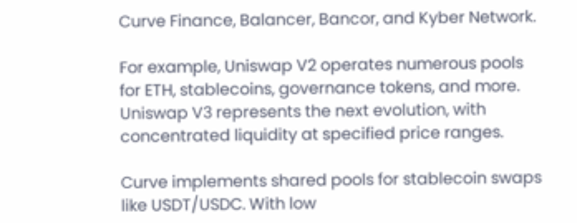Curve Finance, Balancer, Bancor, and Kyber Network.

For example, Uniswap V2 operates numerous pools for ETH, stablecoins, governance tokens, and more. Uniswap V3 represents the next evolution, with concentrated liquidity at specified price ranges.

Curve implements shared pools for stablecoin swaps like USDT/USDC. With low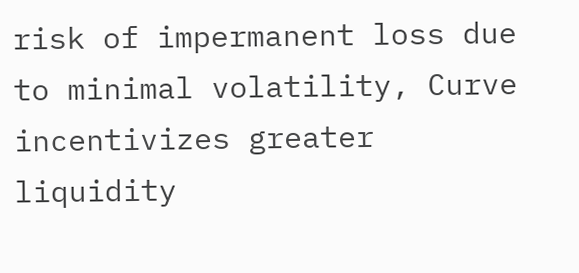risk of impermanent loss due to minimal volatility, Curve incentivizes greater liquidity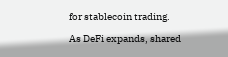for stablecoin trading.

As DeFi expands, shared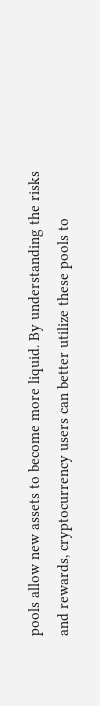pools allow new assets to become more liquid. By understanding the risks and rewards, cryptocurrency users can better utilize these pools to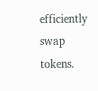efficiently swap tokens.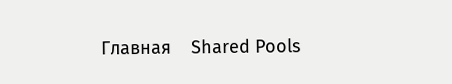Главная    Shared Pools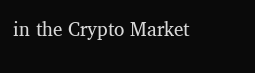in the Crypto Market